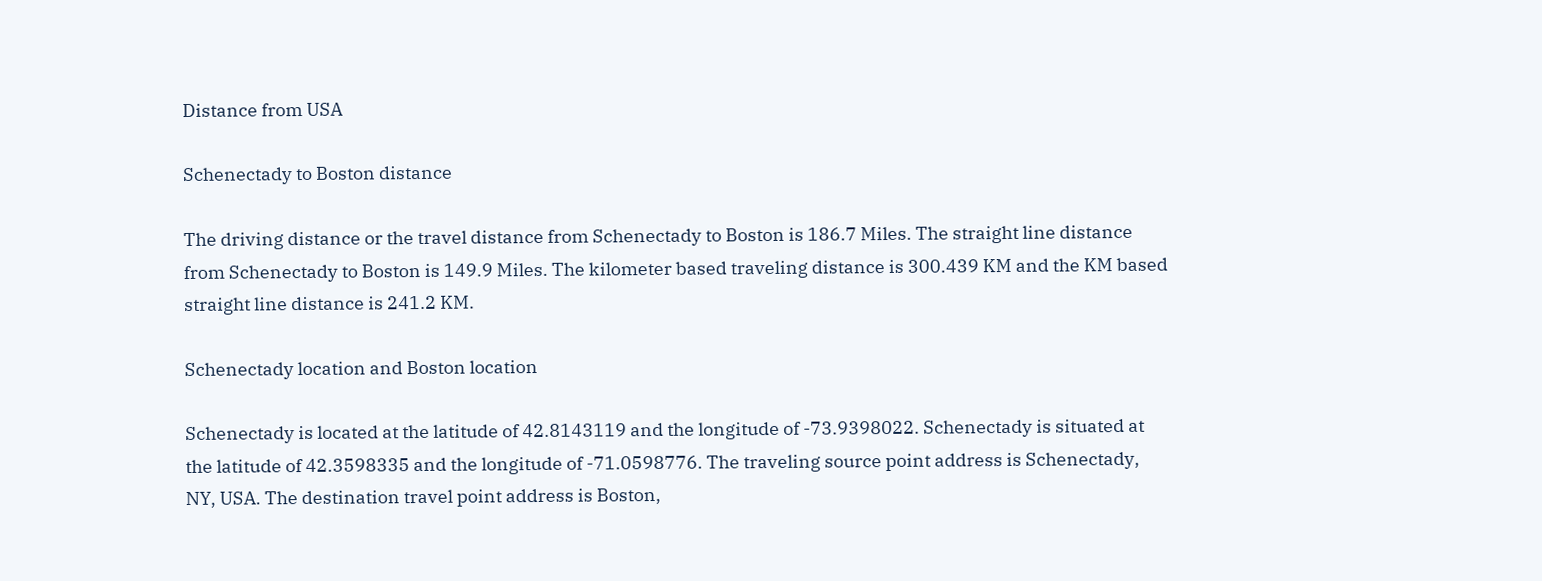Distance from USA

Schenectady to Boston distance

The driving distance or the travel distance from Schenectady to Boston is 186.7 Miles. The straight line distance from Schenectady to Boston is 149.9 Miles. The kilometer based traveling distance is 300.439 KM and the KM based straight line distance is 241.2 KM.

Schenectady location and Boston location

Schenectady is located at the latitude of 42.8143119 and the longitude of -73.9398022. Schenectady is situated at the latitude of 42.3598335 and the longitude of -71.0598776. The traveling source point address is Schenectady, NY, USA. The destination travel point address is Boston,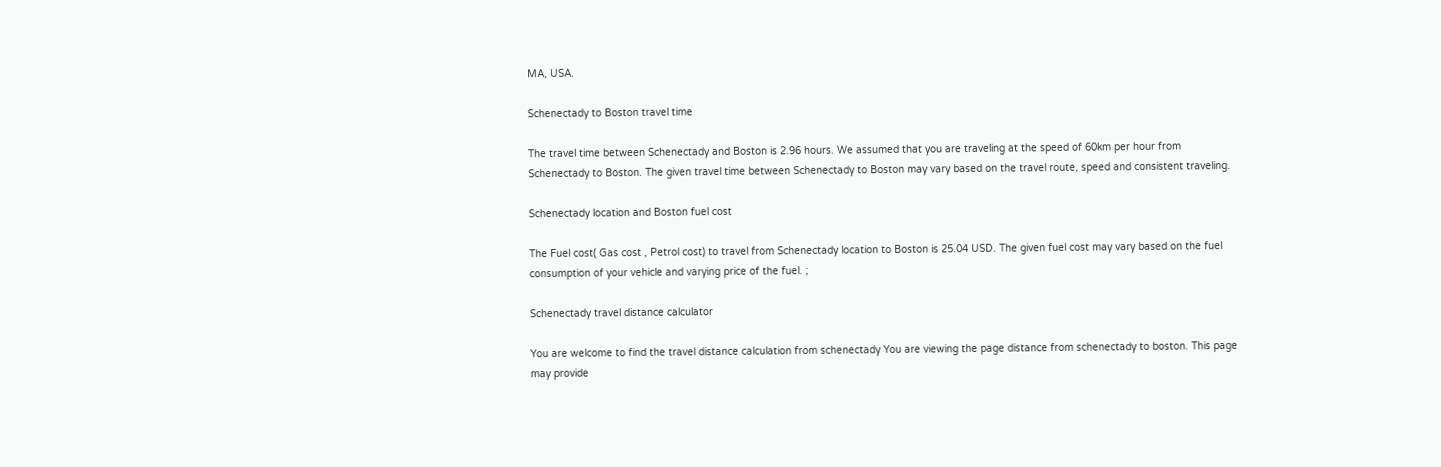MA, USA.

Schenectady to Boston travel time

The travel time between Schenectady and Boston is 2.96 hours. We assumed that you are traveling at the speed of 60km per hour from Schenectady to Boston. The given travel time between Schenectady to Boston may vary based on the travel route, speed and consistent traveling.

Schenectady location and Boston fuel cost

The Fuel cost( Gas cost , Petrol cost) to travel from Schenectady location to Boston is 25.04 USD. The given fuel cost may vary based on the fuel consumption of your vehicle and varying price of the fuel. ;

Schenectady travel distance calculator

You are welcome to find the travel distance calculation from schenectady You are viewing the page distance from schenectady to boston. This page may provide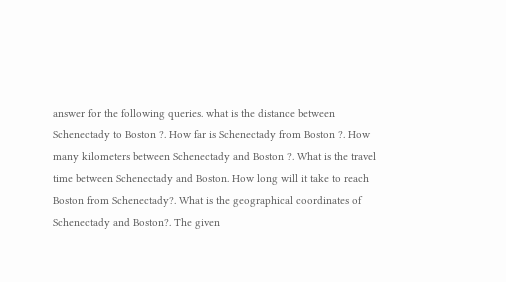answer for the following queries. what is the distance between Schenectady to Boston ?. How far is Schenectady from Boston ?. How many kilometers between Schenectady and Boston ?. What is the travel time between Schenectady and Boston. How long will it take to reach Boston from Schenectady?. What is the geographical coordinates of Schenectady and Boston?. The given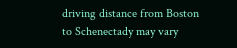driving distance from Boston to Schenectady may vary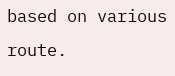based on various route.